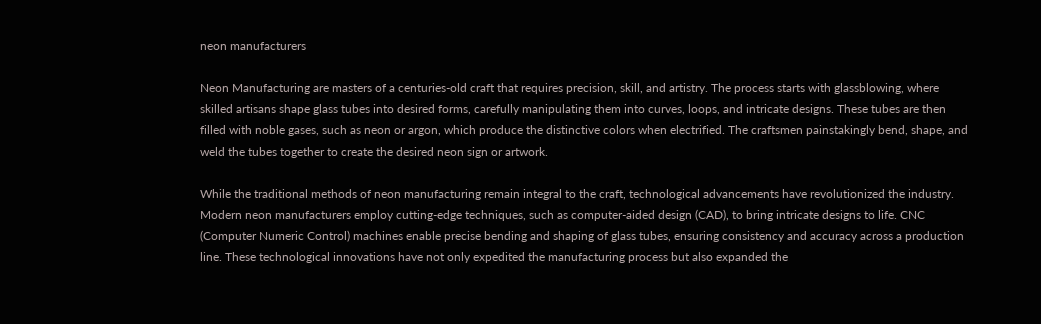neon manufacturers

Neon Manufacturing are masters of a centuries-old craft that requires precision, skill, and artistry. The process starts with glassblowing, where skilled artisans shape glass tubes into desired forms, carefully manipulating them into curves, loops, and intricate designs. These tubes are then filled with noble gases, such as neon or argon, which produce the distinctive colors when electrified. The craftsmen painstakingly bend, shape, and weld the tubes together to create the desired neon sign or artwork.

While the traditional methods of neon manufacturing remain integral to the craft, technological advancements have revolutionized the industry. Modern neon manufacturers employ cutting-edge techniques, such as computer-aided design (CAD), to bring intricate designs to life. CNC (Computer Numeric Control) machines enable precise bending and shaping of glass tubes, ensuring consistency and accuracy across a production line. These technological innovations have not only expedited the manufacturing process but also expanded the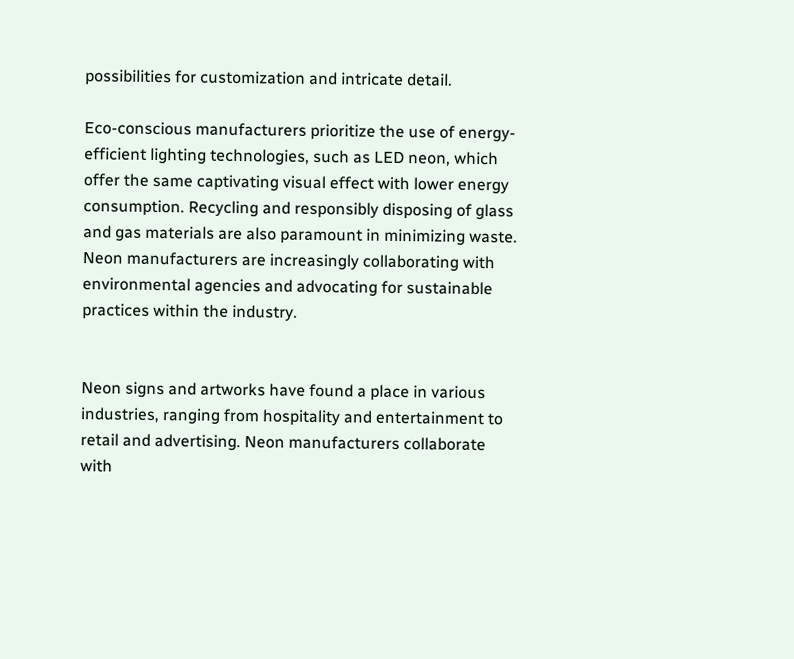possibilities for customization and intricate detail.

Eco-conscious manufacturers prioritize the use of energy-efficient lighting technologies, such as LED neon, which offer the same captivating visual effect with lower energy consumption. Recycling and responsibly disposing of glass and gas materials are also paramount in minimizing waste. Neon manufacturers are increasingly collaborating with environmental agencies and advocating for sustainable practices within the industry.


Neon signs and artworks have found a place in various industries, ranging from hospitality and entertainment to retail and advertising. Neon manufacturers collaborate with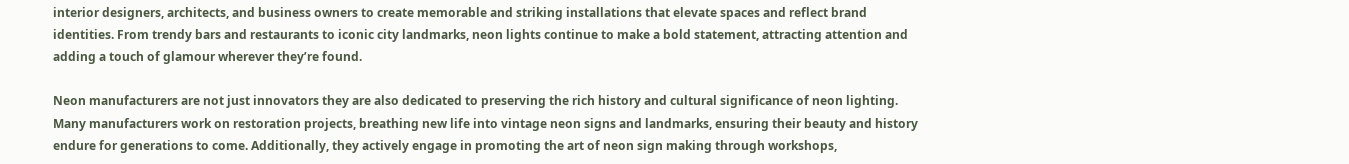interior designers, architects, and business owners to create memorable and striking installations that elevate spaces and reflect brand identities. From trendy bars and restaurants to iconic city landmarks, neon lights continue to make a bold statement, attracting attention and adding a touch of glamour wherever they’re found.

Neon manufacturers are not just innovators they are also dedicated to preserving the rich history and cultural significance of neon lighting. Many manufacturers work on restoration projects, breathing new life into vintage neon signs and landmarks, ensuring their beauty and history endure for generations to come. Additionally, they actively engage in promoting the art of neon sign making through workshops,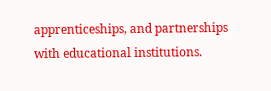apprenticeships, and partnerships with educational institutions.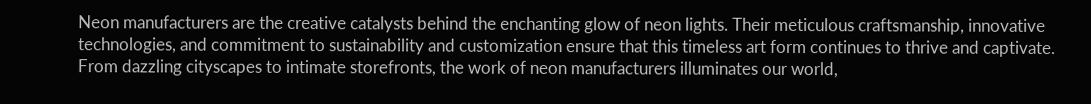Neon manufacturers are the creative catalysts behind the enchanting glow of neon lights. Their meticulous craftsmanship, innovative technologies, and commitment to sustainability and customization ensure that this timeless art form continues to thrive and captivate. From dazzling cityscapes to intimate storefronts, the work of neon manufacturers illuminates our world,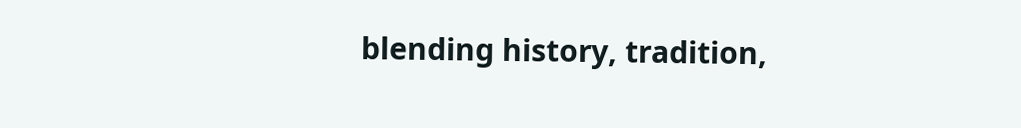blending history, tradition,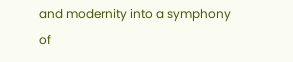and modernity into a symphony of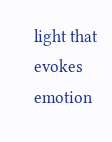light that evokes emotion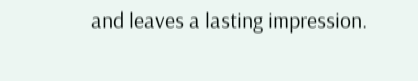and leaves a lasting impression.